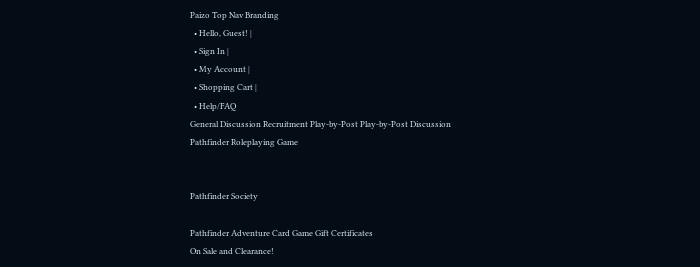Paizo Top Nav Branding
  • Hello, Guest! |
  • Sign In |
  • My Account |
  • Shopping Cart |
  • Help/FAQ
General Discussion Recruitment Play-by-Post Play-by-Post Discussion
Pathfinder Roleplaying Game


Pathfinder Society

Pathfinder Adventure Card Game Gift Certificates
On Sale and Clearance!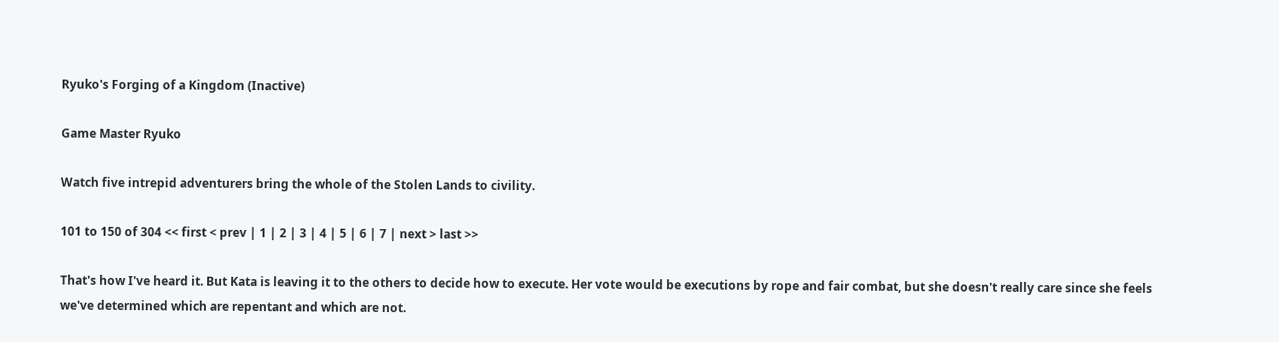Ryuko's Forging of a Kingdom (Inactive)

Game Master Ryuko

Watch five intrepid adventurers bring the whole of the Stolen Lands to civility.

101 to 150 of 304 << first < prev | 1 | 2 | 3 | 4 | 5 | 6 | 7 | next > last >>

That's how I've heard it. But Kata is leaving it to the others to decide how to execute. Her vote would be executions by rope and fair combat, but she doesn't really care since she feels we've determined which are repentant and which are not.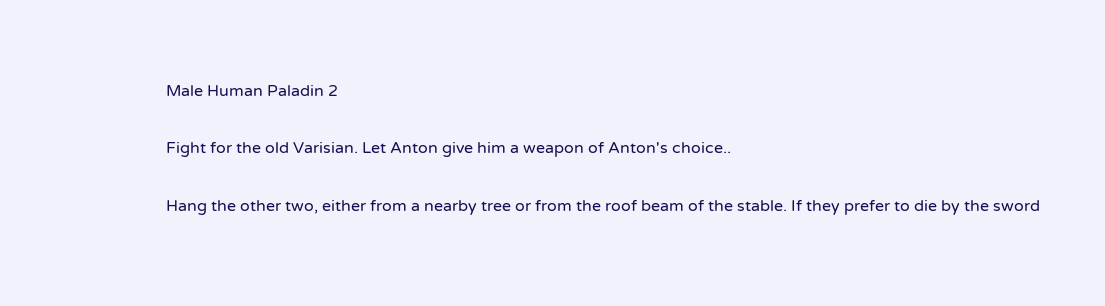Male Human Paladin 2

Fight for the old Varisian. Let Anton give him a weapon of Anton's choice..

Hang the other two, either from a nearby tree or from the roof beam of the stable. If they prefer to die by the sword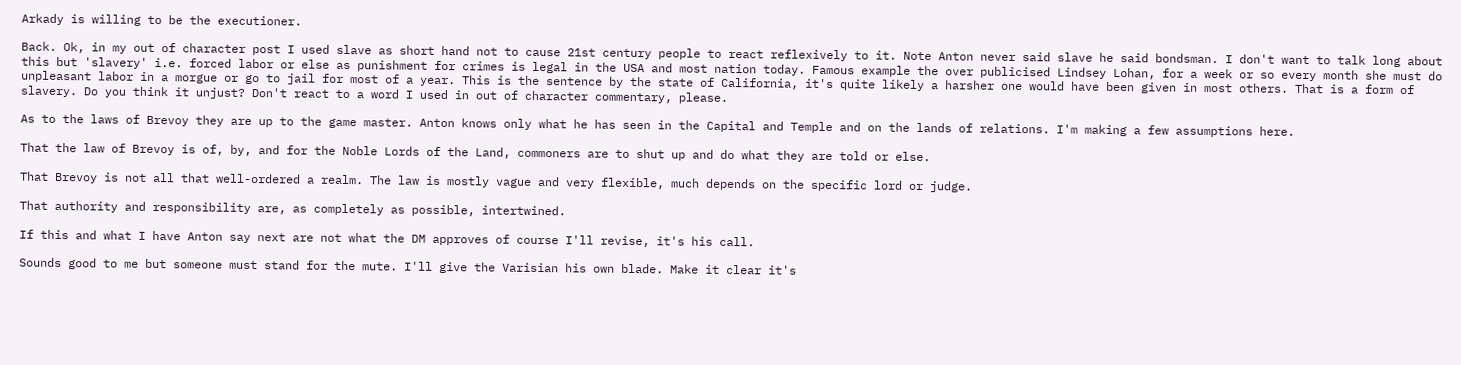Arkady is willing to be the executioner.

Back. Ok, in my out of character post I used slave as short hand not to cause 21st century people to react reflexively to it. Note Anton never said slave he said bondsman. I don't want to talk long about this but 'slavery' i.e. forced labor or else as punishment for crimes is legal in the USA and most nation today. Famous example the over publicised Lindsey Lohan, for a week or so every month she must do unpleasant labor in a morgue or go to jail for most of a year. This is the sentence by the state of California, it's quite likely a harsher one would have been given in most others. That is a form of slavery. Do you think it unjust? Don't react to a word I used in out of character commentary, please.

As to the laws of Brevoy they are up to the game master. Anton knows only what he has seen in the Capital and Temple and on the lands of relations. I'm making a few assumptions here.

That the law of Brevoy is of, by, and for the Noble Lords of the Land, commoners are to shut up and do what they are told or else.

That Brevoy is not all that well-ordered a realm. The law is mostly vague and very flexible, much depends on the specific lord or judge.

That authority and responsibility are, as completely as possible, intertwined.

If this and what I have Anton say next are not what the DM approves of course I'll revise, it's his call.

Sounds good to me but someone must stand for the mute. I'll give the Varisian his own blade. Make it clear it's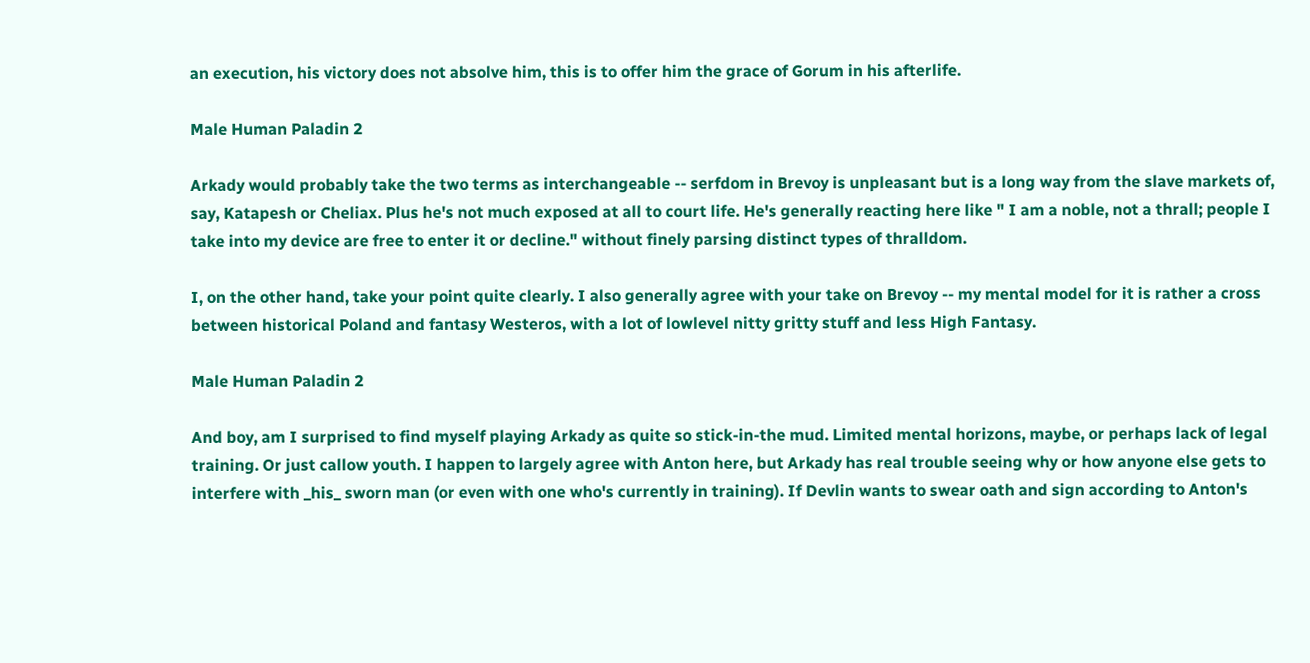an execution, his victory does not absolve him, this is to offer him the grace of Gorum in his afterlife.

Male Human Paladin 2

Arkady would probably take the two terms as interchangeable -- serfdom in Brevoy is unpleasant but is a long way from the slave markets of, say, Katapesh or Cheliax. Plus he's not much exposed at all to court life. He's generally reacting here like " I am a noble, not a thrall; people I take into my device are free to enter it or decline." without finely parsing distinct types of thralldom.

I, on the other hand, take your point quite clearly. I also generally agree with your take on Brevoy -- my mental model for it is rather a cross between historical Poland and fantasy Westeros, with a lot of lowlevel nitty gritty stuff and less High Fantasy.

Male Human Paladin 2

And boy, am I surprised to find myself playing Arkady as quite so stick-in-the mud. Limited mental horizons, maybe, or perhaps lack of legal training. Or just callow youth. I happen to largely agree with Anton here, but Arkady has real trouble seeing why or how anyone else gets to interfere with _his_ sworn man (or even with one who's currently in training). If Devlin wants to swear oath and sign according to Anton's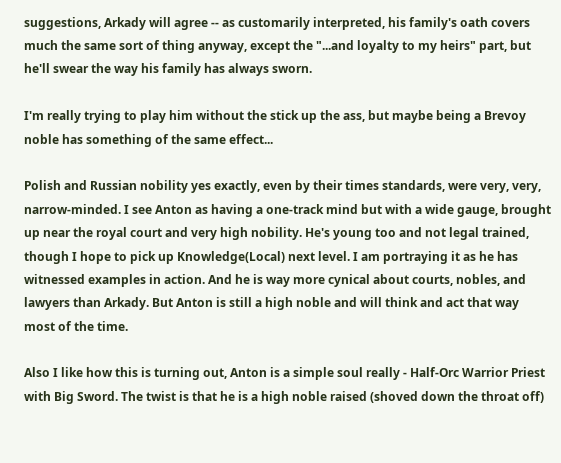suggestions, Arkady will agree -- as customarily interpreted, his family's oath covers much the same sort of thing anyway, except the "...and loyalty to my heirs" part, but he'll swear the way his family has always sworn.

I'm really trying to play him without the stick up the ass, but maybe being a Brevoy noble has something of the same effect...

Polish and Russian nobility yes exactly, even by their times standards, were very, very, narrow-minded. I see Anton as having a one-track mind but with a wide gauge, brought up near the royal court and very high nobility. He's young too and not legal trained, though I hope to pick up Knowledge(Local) next level. I am portraying it as he has witnessed examples in action. And he is way more cynical about courts, nobles, and lawyers than Arkady. But Anton is still a high noble and will think and act that way most of the time.

Also I like how this is turning out, Anton is a simple soul really - Half-Orc Warrior Priest with Big Sword. The twist is that he is a high noble raised (shoved down the throat off)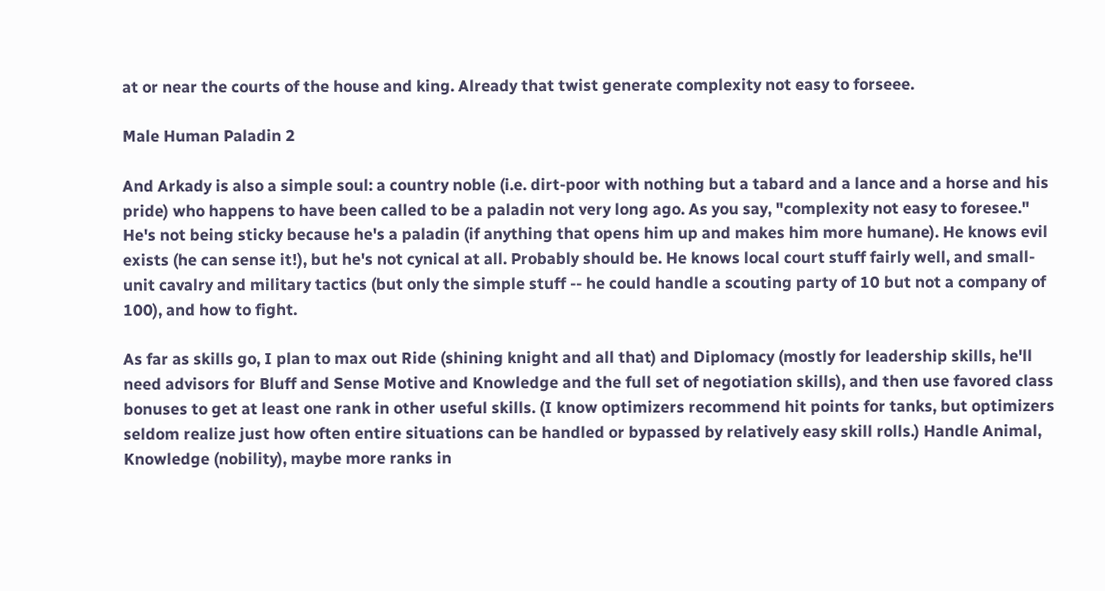at or near the courts of the house and king. Already that twist generate complexity not easy to forseee.

Male Human Paladin 2

And Arkady is also a simple soul: a country noble (i.e. dirt-poor with nothing but a tabard and a lance and a horse and his pride) who happens to have been called to be a paladin not very long ago. As you say, "complexity not easy to foresee." He's not being sticky because he's a paladin (if anything that opens him up and makes him more humane). He knows evil exists (he can sense it!), but he's not cynical at all. Probably should be. He knows local court stuff fairly well, and small-unit cavalry and military tactics (but only the simple stuff -- he could handle a scouting party of 10 but not a company of 100), and how to fight.

As far as skills go, I plan to max out Ride (shining knight and all that) and Diplomacy (mostly for leadership skills, he'll need advisors for Bluff and Sense Motive and Knowledge and the full set of negotiation skills), and then use favored class bonuses to get at least one rank in other useful skills. (I know optimizers recommend hit points for tanks, but optimizers seldom realize just how often entire situations can be handled or bypassed by relatively easy skill rolls.) Handle Animal, Knowledge (nobility), maybe more ranks in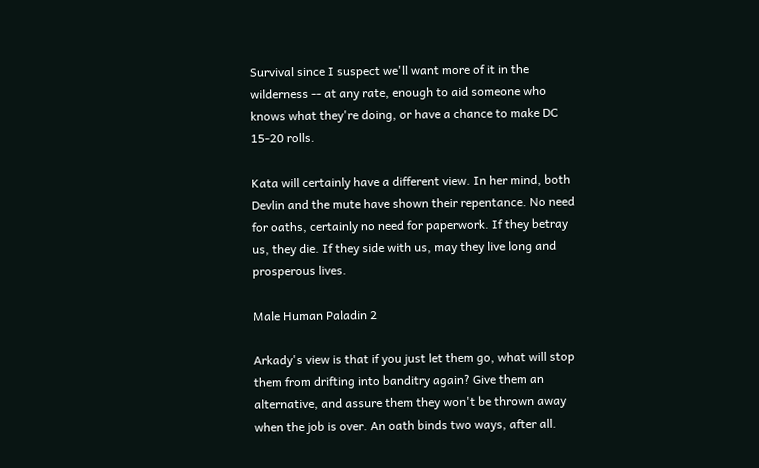Survival since I suspect we'll want more of it in the wilderness -- at any rate, enough to aid someone who knows what they're doing, or have a chance to make DC 15-20 rolls.

Kata will certainly have a different view. In her mind, both Devlin and the mute have shown their repentance. No need for oaths, certainly no need for paperwork. If they betray us, they die. If they side with us, may they live long and prosperous lives.

Male Human Paladin 2

Arkady's view is that if you just let them go, what will stop them from drifting into banditry again? Give them an alternative, and assure them they won't be thrown away when the job is over. An oath binds two ways, after all.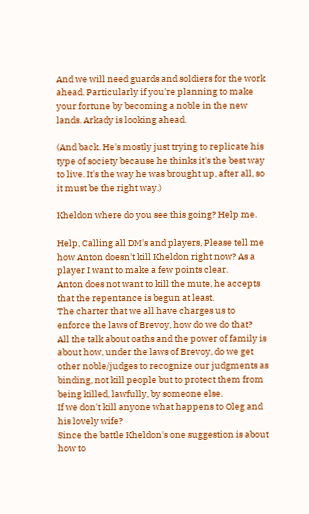And we will need guards and soldiers for the work ahead. Particularly if you're planning to make your fortune by becoming a noble in the new lands. Arkady is looking ahead.

(And back. He's mostly just trying to replicate his type of society because he thinks it's the best way to live. It's the way he was brought up, after all, so it must be the right way.)

Kheldon where do you see this going? Help me.

Help, Calling all DM's and players, Please tell me how Anton doesn't kill Kheldon right now? As a player I want to make a few points clear.
Anton does not want to kill the mute, he accepts that the repentance is begun at least.
The charter that we all have charges us to enforce the laws of Brevoy, how do we do that?
All the talk about oaths and the power of family is about how, under the laws of Brevoy, do we get other noble/judges to recognize our judgments as binding, not kill people but to protect them from being killed, lawfully, by someone else.
If we don't kill anyone what happens to Oleg and his lovely wife?
Since the battle Kheldon's one suggestion is about how to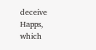deceive Happs, which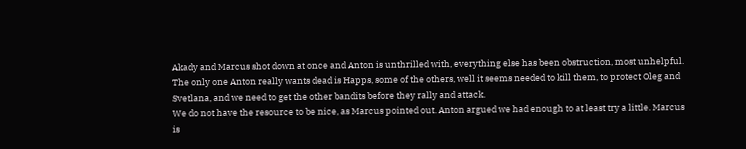Akady and Marcus shot down at once and Anton is unthrilled with, everything else has been obstruction, most unhelpful.
The only one Anton really wants dead is Happs, some of the others, well it seems needed to kill them, to protect Oleg and Svetlana, and we need to get the other bandits before they rally and attack.
We do not have the resource to be nice, as Marcus pointed out. Anton argued we had enough to at least try a little. Marcus is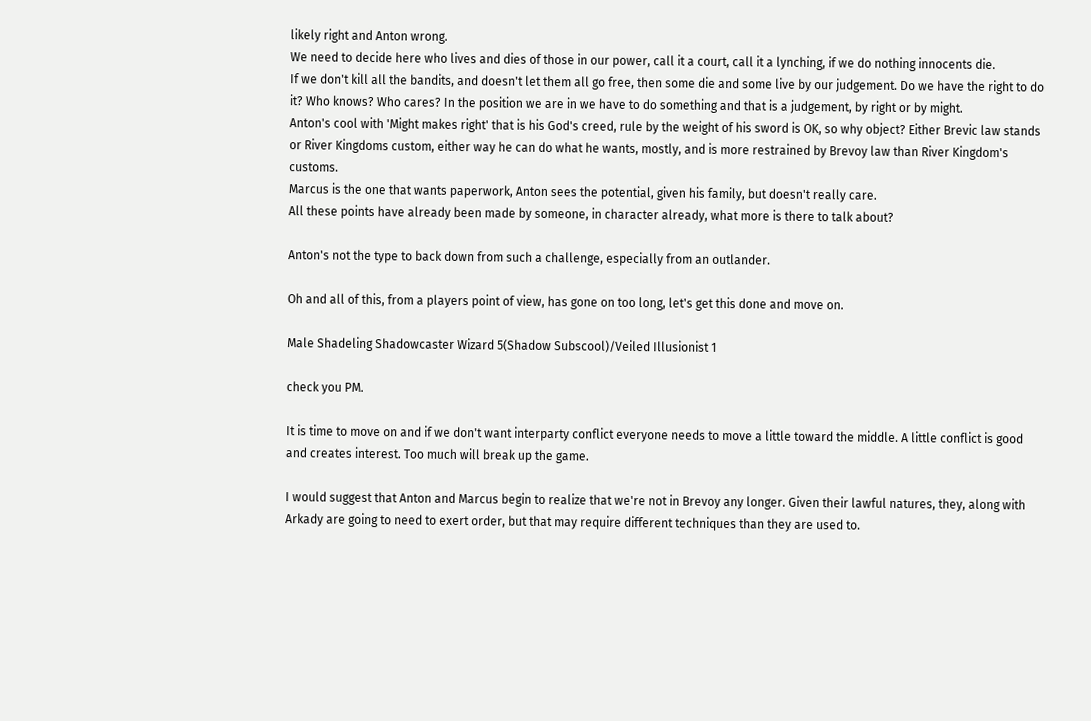likely right and Anton wrong.
We need to decide here who lives and dies of those in our power, call it a court, call it a lynching, if we do nothing innocents die.
If we don't kill all the bandits, and doesn't let them all go free, then some die and some live by our judgement. Do we have the right to do it? Who knows? Who cares? In the position we are in we have to do something and that is a judgement, by right or by might.
Anton's cool with 'Might makes right' that is his God's creed, rule by the weight of his sword is OK, so why object? Either Brevic law stands or River Kingdoms custom, either way he can do what he wants, mostly, and is more restrained by Brevoy law than River Kingdom's customs.
Marcus is the one that wants paperwork, Anton sees the potential, given his family, but doesn't really care.
All these points have already been made by someone, in character already, what more is there to talk about?

Anton's not the type to back down from such a challenge, especially from an outlander.

Oh and all of this, from a players point of view, has gone on too long, let's get this done and move on.

Male Shadeling Shadowcaster Wizard 5(Shadow Subscool)/Veiled Illusionist 1

check you PM.

It is time to move on and if we don't want interparty conflict everyone needs to move a little toward the middle. A little conflict is good and creates interest. Too much will break up the game.

I would suggest that Anton and Marcus begin to realize that we're not in Brevoy any longer. Given their lawful natures, they, along with Arkady are going to need to exert order, but that may require different techniques than they are used to.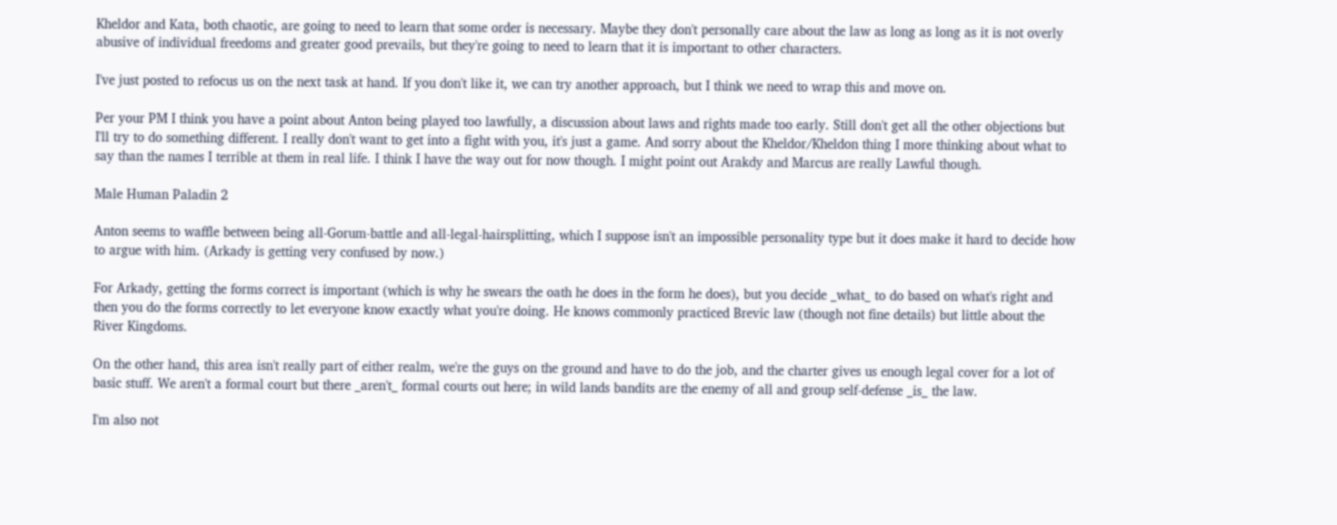Kheldor and Kata, both chaotic, are going to need to learn that some order is necessary. Maybe they don't personally care about the law as long as long as it is not overly abusive of individual freedoms and greater good prevails, but they're going to need to learn that it is important to other characters.

I've just posted to refocus us on the next task at hand. If you don't like it, we can try another approach, but I think we need to wrap this and move on.

Per your PM I think you have a point about Anton being played too lawfully, a discussion about laws and rights made too early. Still don't get all the other objections but I'll try to do something different. I really don't want to get into a fight with you, it's just a game. And sorry about the Kheldor/Kheldon thing I more thinking about what to say than the names I terrible at them in real life. I think I have the way out for now though. I might point out Arakdy and Marcus are really Lawful though.

Male Human Paladin 2

Anton seems to waffle between being all-Gorum-battle and all-legal-hairsplitting, which I suppose isn't an impossible personality type but it does make it hard to decide how to argue with him. (Arkady is getting very confused by now.)

For Arkady, getting the forms correct is important (which is why he swears the oath he does in the form he does), but you decide _what_ to do based on what's right and then you do the forms correctly to let everyone know exactly what you're doing. He knows commonly practiced Brevic law (though not fine details) but little about the River Kingdoms.

On the other hand, this area isn't really part of either realm, we're the guys on the ground and have to do the job, and the charter gives us enough legal cover for a lot of basic stuff. We aren't a formal court but there _aren't_ formal courts out here; in wild lands bandits are the enemy of all and group self-defense _is_ the law.

I'm also not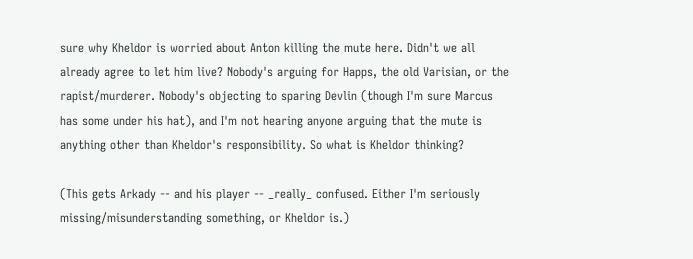sure why Kheldor is worried about Anton killing the mute here. Didn't we all already agree to let him live? Nobody's arguing for Happs, the old Varisian, or the rapist/murderer. Nobody's objecting to sparing Devlin (though I'm sure Marcus has some under his hat), and I'm not hearing anyone arguing that the mute is anything other than Kheldor's responsibility. So what is Kheldor thinking?

(This gets Arkady -- and his player -- _really_ confused. Either I'm seriously missing/misunderstanding something, or Kheldor is.)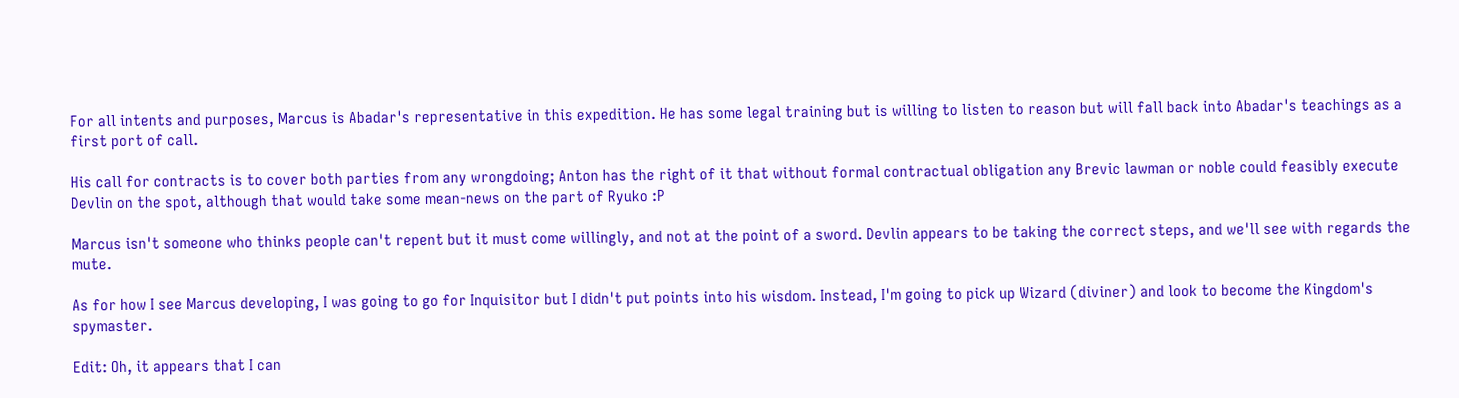For all intents and purposes, Marcus is Abadar's representative in this expedition. He has some legal training but is willing to listen to reason but will fall back into Abadar's teachings as a first port of call.

His call for contracts is to cover both parties from any wrongdoing; Anton has the right of it that without formal contractual obligation any Brevic lawman or noble could feasibly execute Devlin on the spot, although that would take some mean-news on the part of Ryuko :P

Marcus isn't someone who thinks people can't repent but it must come willingly, and not at the point of a sword. Devlin appears to be taking the correct steps, and we'll see with regards the mute.

As for how I see Marcus developing, I was going to go for Inquisitor but I didn't put points into his wisdom. Instead, I'm going to pick up Wizard (diviner) and look to become the Kingdom's spymaster.

Edit: Oh, it appears that I can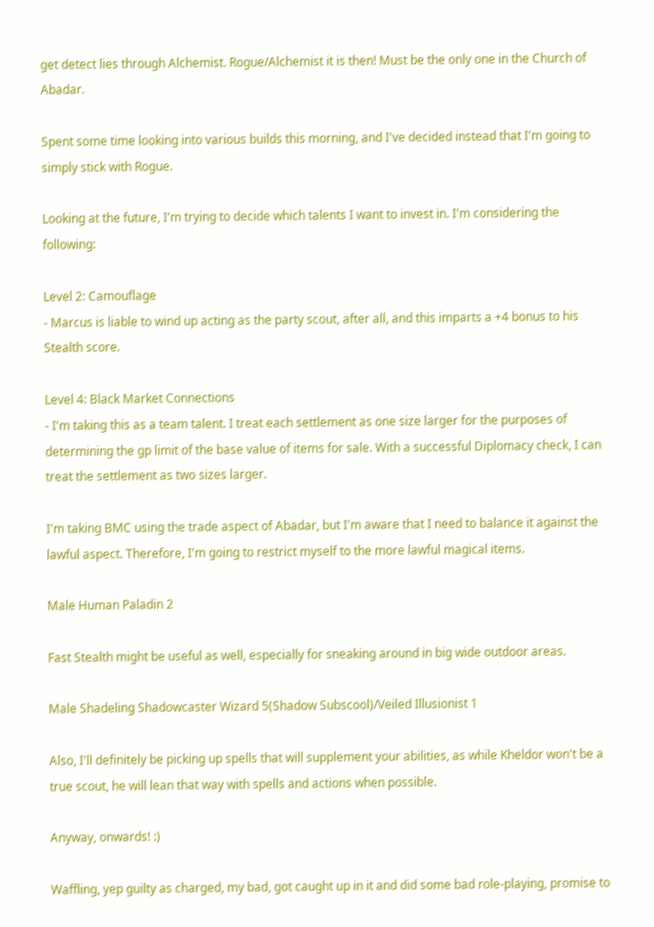get detect lies through Alchemist. Rogue/Alchemist it is then! Must be the only one in the Church of Abadar.

Spent some time looking into various builds this morning, and I've decided instead that I'm going to simply stick with Rogue.

Looking at the future, I'm trying to decide which talents I want to invest in. I'm considering the following:

Level 2: Camouflage
- Marcus is liable to wind up acting as the party scout, after all, and this imparts a +4 bonus to his Stealth score.

Level 4: Black Market Connections
- I'm taking this as a team talent. I treat each settlement as one size larger for the purposes of determining the gp limit of the base value of items for sale. With a successful Diplomacy check, I can treat the settlement as two sizes larger.

I'm taking BMC using the trade aspect of Abadar, but I'm aware that I need to balance it against the lawful aspect. Therefore, I'm going to restrict myself to the more lawful magical items.

Male Human Paladin 2

Fast Stealth might be useful as well, especially for sneaking around in big wide outdoor areas.

Male Shadeling Shadowcaster Wizard 5(Shadow Subscool)/Veiled Illusionist 1

Also, I'll definitely be picking up spells that will supplement your abilities, as while Kheldor won't be a true scout, he will lean that way with spells and actions when possible.

Anyway, onwards! :)

Waffling, yep guilty as charged, my bad, got caught up in it and did some bad role-playing, promise to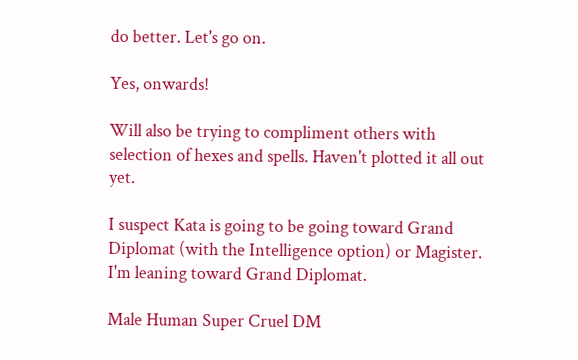do better. Let's go on.

Yes, onwards!

Will also be trying to compliment others with selection of hexes and spells. Haven't plotted it all out yet.

I suspect Kata is going to be going toward Grand Diplomat (with the Intelligence option) or Magister. I'm leaning toward Grand Diplomat.

Male Human Super Cruel DM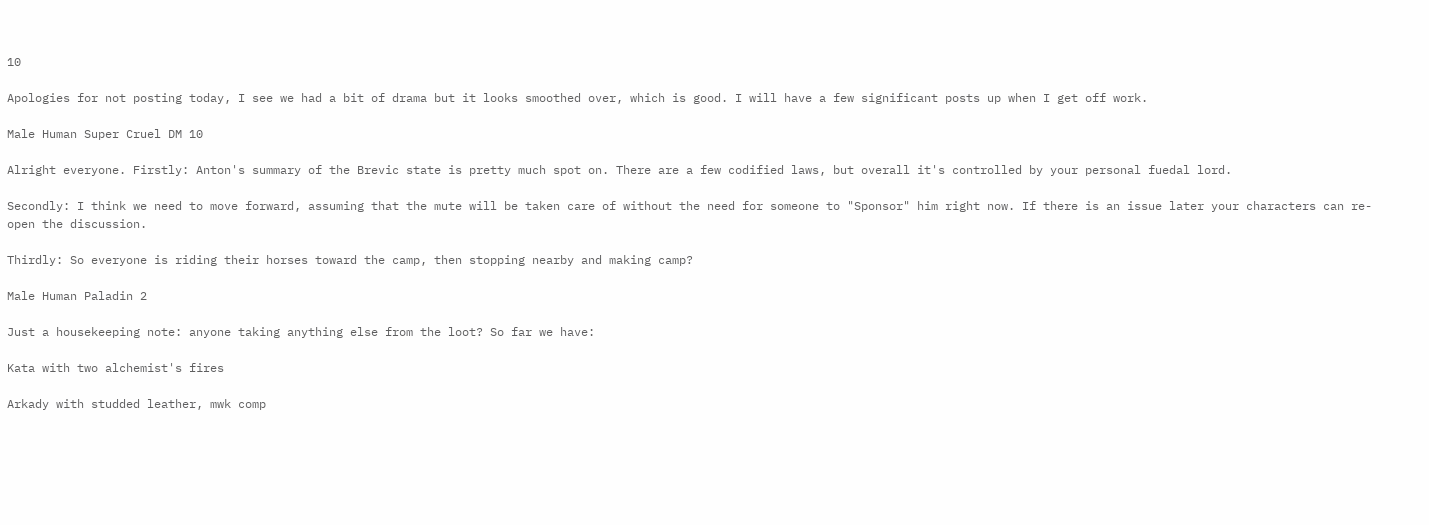10

Apologies for not posting today, I see we had a bit of drama but it looks smoothed over, which is good. I will have a few significant posts up when I get off work.

Male Human Super Cruel DM 10

Alright everyone. Firstly: Anton's summary of the Brevic state is pretty much spot on. There are a few codified laws, but overall it's controlled by your personal fuedal lord.

Secondly: I think we need to move forward, assuming that the mute will be taken care of without the need for someone to "Sponsor" him right now. If there is an issue later your characters can re-open the discussion.

Thirdly: So everyone is riding their horses toward the camp, then stopping nearby and making camp?

Male Human Paladin 2

Just a housekeeping note: anyone taking anything else from the loot? So far we have:

Kata with two alchemist's fires

Arkady with studded leather, mwk comp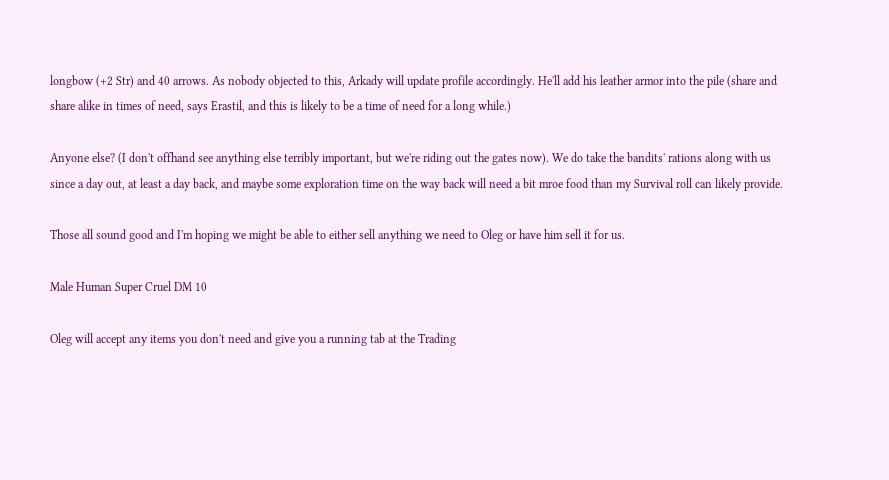longbow (+2 Str) and 40 arrows. As nobody objected to this, Arkady will update profile accordingly. He'll add his leather armor into the pile (share and share alike in times of need, says Erastil, and this is likely to be a time of need for a long while.)

Anyone else? (I don't offhand see anything else terribly important, but we're riding out the gates now). We do take the bandits' rations along with us since a day out, at least a day back, and maybe some exploration time on the way back will need a bit mroe food than my Survival roll can likely provide.

Those all sound good and I'm hoping we might be able to either sell anything we need to Oleg or have him sell it for us.

Male Human Super Cruel DM 10

Oleg will accept any items you don't need and give you a running tab at the Trading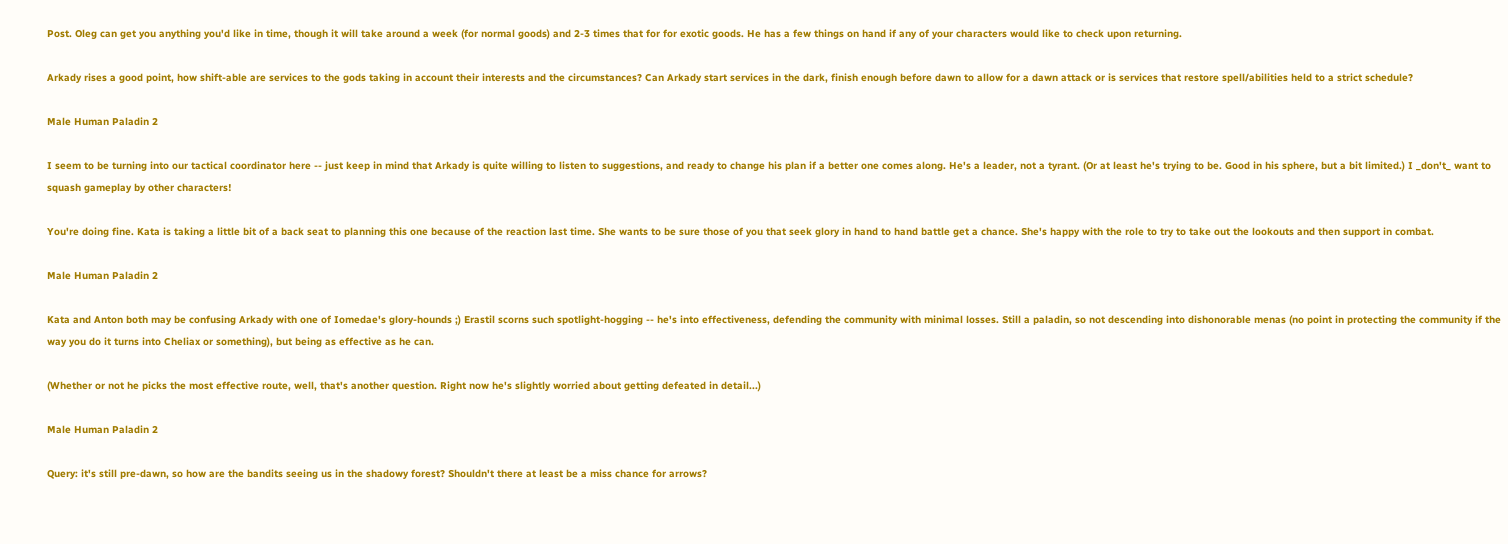Post. Oleg can get you anything you'd like in time, though it will take around a week (for normal goods) and 2-3 times that for for exotic goods. He has a few things on hand if any of your characters would like to check upon returning.

Arkady rises a good point, how shift-able are services to the gods taking in account their interests and the circumstances? Can Arkady start services in the dark, finish enough before dawn to allow for a dawn attack or is services that restore spell/abilities held to a strict schedule?

Male Human Paladin 2

I seem to be turning into our tactical coordinator here -- just keep in mind that Arkady is quite willing to listen to suggestions, and ready to change his plan if a better one comes along. He's a leader, not a tyrant. (Or at least he's trying to be. Good in his sphere, but a bit limited.) I _don't_ want to squash gameplay by other characters!

You're doing fine. Kata is taking a little bit of a back seat to planning this one because of the reaction last time. She wants to be sure those of you that seek glory in hand to hand battle get a chance. She's happy with the role to try to take out the lookouts and then support in combat.

Male Human Paladin 2

Kata and Anton both may be confusing Arkady with one of Iomedae's glory-hounds ;) Erastil scorns such spotlight-hogging -- he's into effectiveness, defending the community with minimal losses. Still a paladin, so not descending into dishonorable menas (no point in protecting the community if the way you do it turns into Cheliax or something), but being as effective as he can.

(Whether or not he picks the most effective route, well, that's another question. Right now he's slightly worried about getting defeated in detail...)

Male Human Paladin 2

Query: it's still pre-dawn, so how are the bandits seeing us in the shadowy forest? Shouldn't there at least be a miss chance for arrows?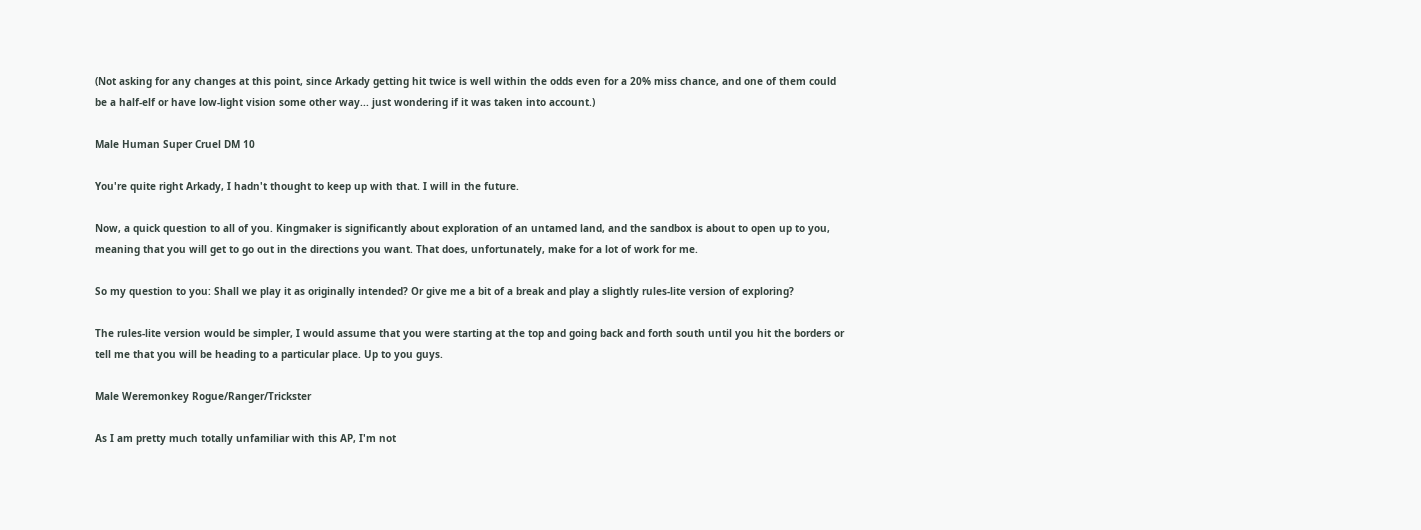(Not asking for any changes at this point, since Arkady getting hit twice is well within the odds even for a 20% miss chance, and one of them could be a half-elf or have low-light vision some other way... just wondering if it was taken into account.)

Male Human Super Cruel DM 10

You're quite right Arkady, I hadn't thought to keep up with that. I will in the future.

Now, a quick question to all of you. Kingmaker is significantly about exploration of an untamed land, and the sandbox is about to open up to you, meaning that you will get to go out in the directions you want. That does, unfortunately, make for a lot of work for me.

So my question to you: Shall we play it as originally intended? Or give me a bit of a break and play a slightly rules-lite version of exploring?

The rules-lite version would be simpler, I would assume that you were starting at the top and going back and forth south until you hit the borders or tell me that you will be heading to a particular place. Up to you guys.

Male Weremonkey Rogue/Ranger/Trickster

As I am pretty much totally unfamiliar with this AP, I'm not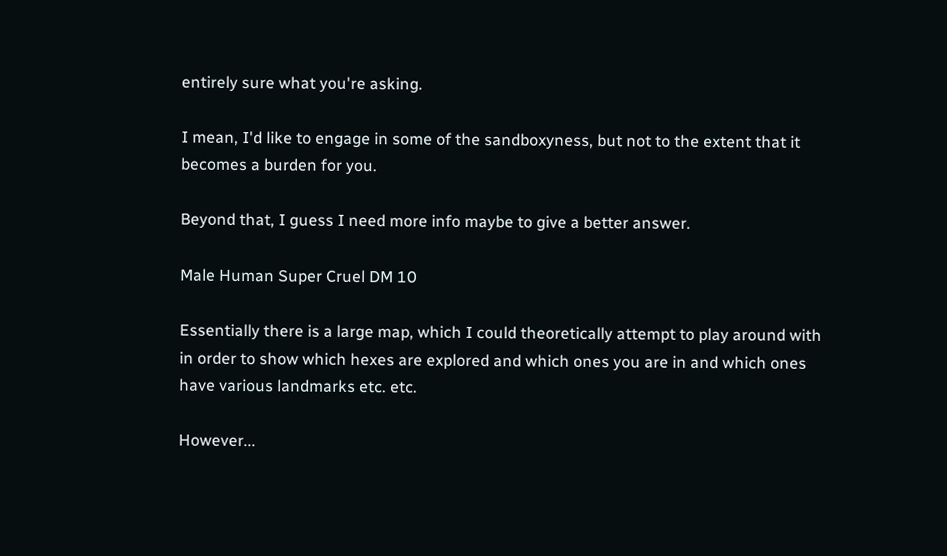entirely sure what you're asking.

I mean, I'd like to engage in some of the sandboxyness, but not to the extent that it becomes a burden for you.

Beyond that, I guess I need more info maybe to give a better answer.

Male Human Super Cruel DM 10

Essentially there is a large map, which I could theoretically attempt to play around with in order to show which hexes are explored and which ones you are in and which ones have various landmarks etc. etc.

However...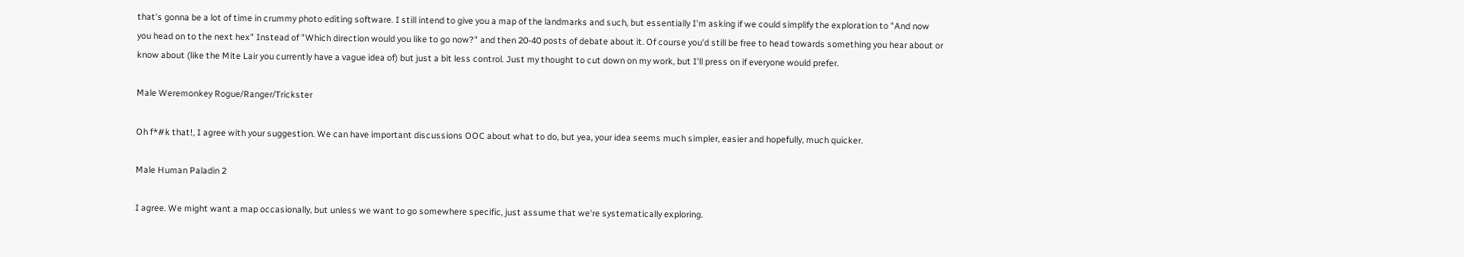that's gonna be a lot of time in crummy photo editing software. I still intend to give you a map of the landmarks and such, but essentially I'm asking if we could simplify the exploration to "And now you head on to the next hex" Instead of "Which direction would you like to go now?" and then 20-40 posts of debate about it. Of course you'd still be free to head towards something you hear about or know about (like the Mite Lair you currently have a vague idea of) but just a bit less control. Just my thought to cut down on my work, but I'll press on if everyone would prefer.

Male Weremonkey Rogue/Ranger/Trickster

Oh f*#k that!, I agree with your suggestion. We can have important discussions OOC about what to do, but yea, your idea seems much simpler, easier and hopefully, much quicker.

Male Human Paladin 2

I agree. We might want a map occasionally, but unless we want to go somewhere specific, just assume that we're systematically exploring.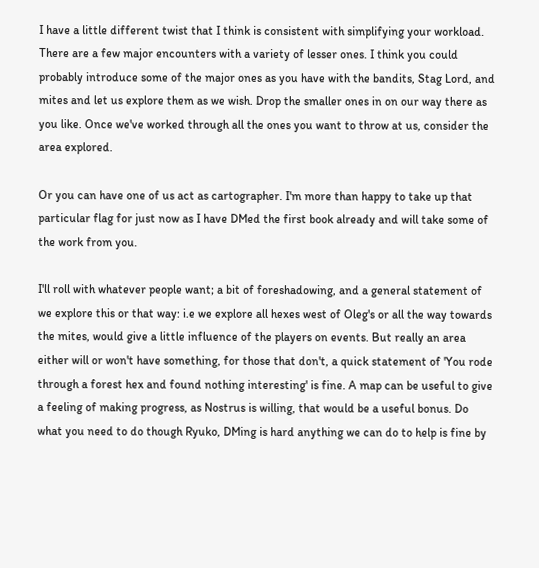I have a little different twist that I think is consistent with simplifying your workload. There are a few major encounters with a variety of lesser ones. I think you could probably introduce some of the major ones as you have with the bandits, Stag Lord, and mites and let us explore them as we wish. Drop the smaller ones in on our way there as you like. Once we've worked through all the ones you want to throw at us, consider the area explored.

Or you can have one of us act as cartographer. I'm more than happy to take up that particular flag for just now as I have DMed the first book already and will take some of the work from you.

I'll roll with whatever people want; a bit of foreshadowing, and a general statement of we explore this or that way: i.e we explore all hexes west of Oleg's or all the way towards the mites, would give a little influence of the players on events. But really an area either will or won't have something, for those that don't, a quick statement of 'You rode through a forest hex and found nothing interesting' is fine. A map can be useful to give a feeling of making progress, as Nostrus is willing, that would be a useful bonus. Do what you need to do though Ryuko, DMing is hard anything we can do to help is fine by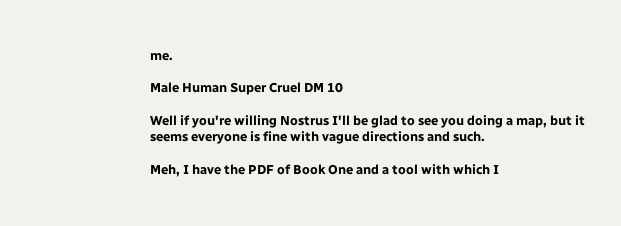me.

Male Human Super Cruel DM 10

Well if you're willing Nostrus I'll be glad to see you doing a map, but it seems everyone is fine with vague directions and such.

Meh, I have the PDF of Book One and a tool with which I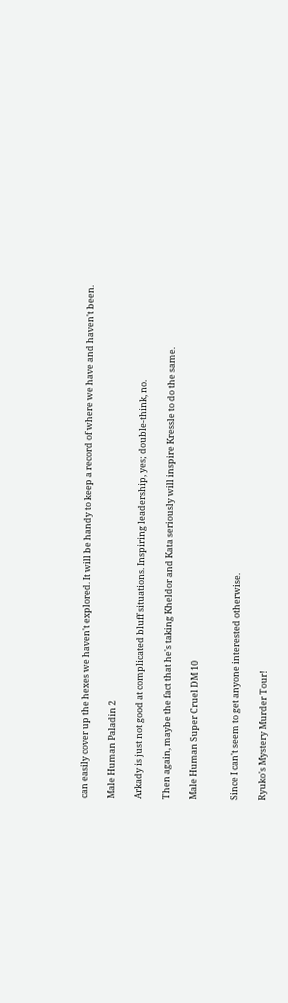can easily cover up the hexes we haven't explored. It will be handy to keep a record of where we have and haven't been.

Male Human Paladin 2

Arkady is just not good at complicated bluff situations. Inspiring leadership, yes; double-think, no.

Then again, maybe the fact that he's taking Kheldor and Kata seriously will inspire Kressle to do the same.

Male Human Super Cruel DM 10


Since I can't seem to get anyone interested otherwise.

Ryuko's Mystery Murder Tour!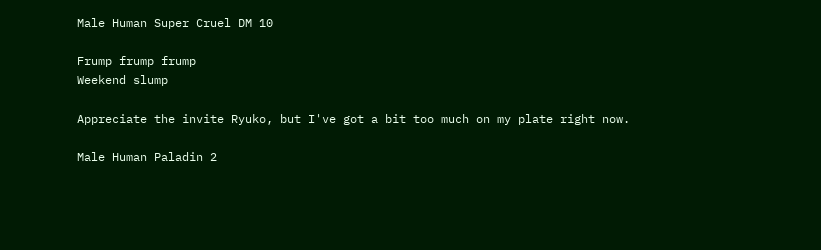Male Human Super Cruel DM 10

Frump frump frump
Weekend slump

Appreciate the invite Ryuko, but I've got a bit too much on my plate right now.

Male Human Paladin 2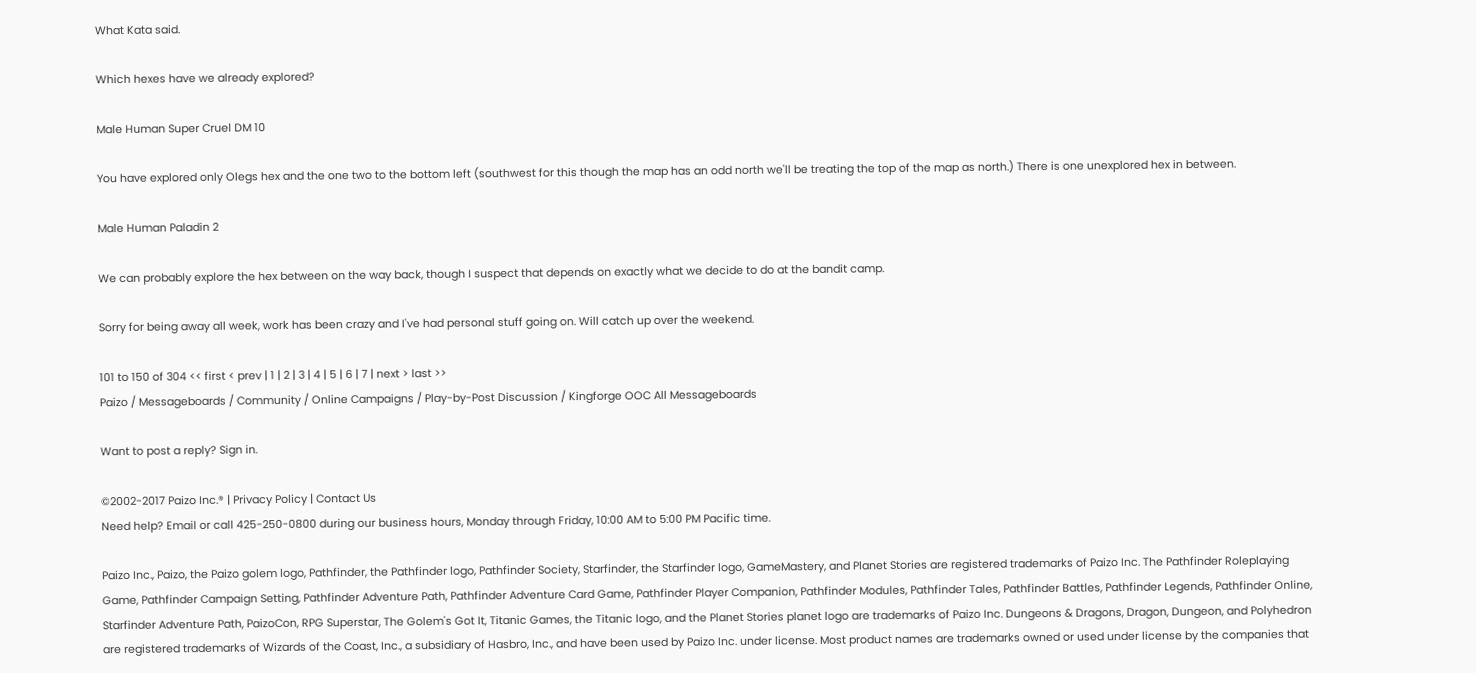What Kata said.

Which hexes have we already explored?

Male Human Super Cruel DM 10

You have explored only Olegs hex and the one two to the bottom left (southwest for this though the map has an odd north we'll be treating the top of the map as north.) There is one unexplored hex in between.

Male Human Paladin 2

We can probably explore the hex between on the way back, though I suspect that depends on exactly what we decide to do at the bandit camp.

Sorry for being away all week, work has been crazy and I've had personal stuff going on. Will catch up over the weekend.

101 to 150 of 304 << first < prev | 1 | 2 | 3 | 4 | 5 | 6 | 7 | next > last >>
Paizo / Messageboards / Community / Online Campaigns / Play-by-Post Discussion / Kingforge OOC All Messageboards

Want to post a reply? Sign in.

©2002-2017 Paizo Inc.® | Privacy Policy | Contact Us
Need help? Email or call 425-250-0800 during our business hours, Monday through Friday, 10:00 AM to 5:00 PM Pacific time.

Paizo Inc., Paizo, the Paizo golem logo, Pathfinder, the Pathfinder logo, Pathfinder Society, Starfinder, the Starfinder logo, GameMastery, and Planet Stories are registered trademarks of Paizo Inc. The Pathfinder Roleplaying Game, Pathfinder Campaign Setting, Pathfinder Adventure Path, Pathfinder Adventure Card Game, Pathfinder Player Companion, Pathfinder Modules, Pathfinder Tales, Pathfinder Battles, Pathfinder Legends, Pathfinder Online, Starfinder Adventure Path, PaizoCon, RPG Superstar, The Golem's Got It, Titanic Games, the Titanic logo, and the Planet Stories planet logo are trademarks of Paizo Inc. Dungeons & Dragons, Dragon, Dungeon, and Polyhedron are registered trademarks of Wizards of the Coast, Inc., a subsidiary of Hasbro, Inc., and have been used by Paizo Inc. under license. Most product names are trademarks owned or used under license by the companies that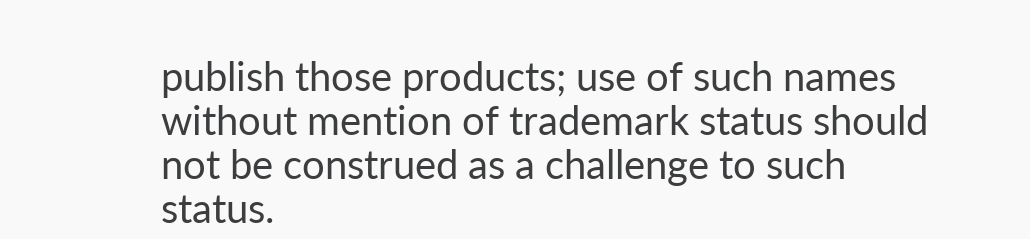publish those products; use of such names without mention of trademark status should not be construed as a challenge to such status.